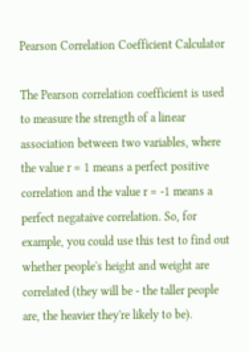Pearson Correlation Coefficient Calculator

The Pearson correlation coefficient is used to measure the strength of a linear association between two variables, where the value r = 1 means a perfect positive correlation and the value r = -1 means a perfect negataive correlation. So, for example, you could use this test to find out whether people's height and weight are correlated (they will be - the taller people are, the heavier they're likely to be).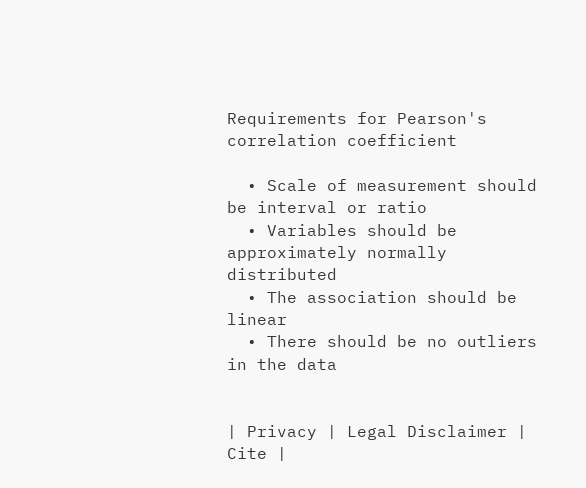Requirements for Pearson's correlation coefficient

  • Scale of measurement should be interval or ratio
  • Variables should be approximately normally distributed
  • The association should be linear
  • There should be no outliers in the data


| Privacy | Legal Disclaimer | Cite |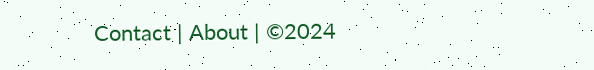Contact | About | ©2024